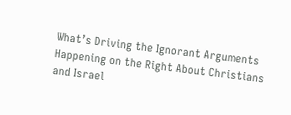What’s Driving the Ignorant Arguments Happening on the Right About Christians and Israel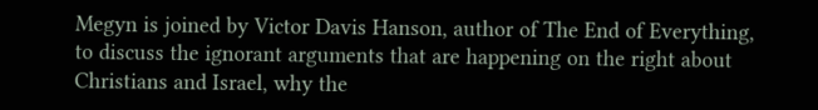Megyn is joined by Victor Davis Hanson, author of The End of Everything, to discuss the ignorant arguments that are happening on the right about Christians and Israel, why the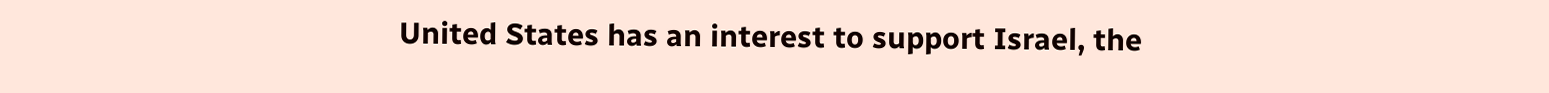United States has an interest to support Israel, the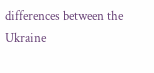differences between the Ukraine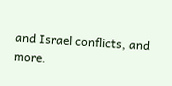and Israel conflicts, and more.